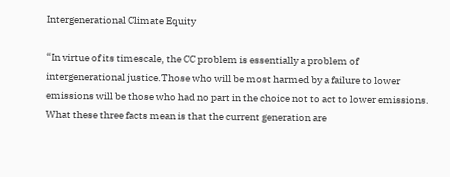Intergenerational Climate Equity

“In virtue of its timescale, the CC problem is essentially a problem of intergenerational justice.Those who will be most harmed by a failure to lower emissions will be those who had no part in the choice not to act to lower emissions. What these three facts mean is that the current generation are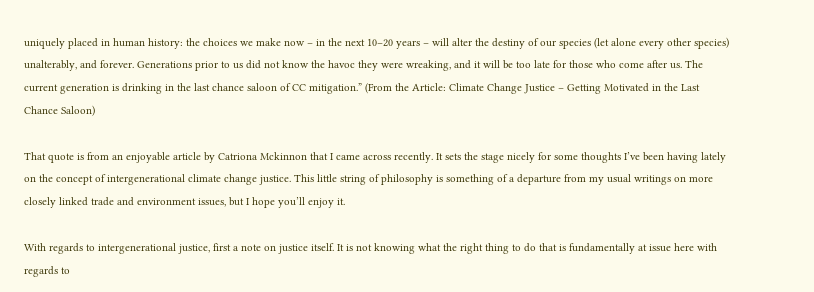uniquely placed in human history: the choices we make now – in the next 10–20 years – will alter the destiny of our species (let alone every other species) unalterably, and forever. Generations prior to us did not know the havoc they were wreaking, and it will be too late for those who come after us. The current generation is drinking in the last chance saloon of CC mitigation.” (From the Article: Climate Change Justice – Getting Motivated in the Last Chance Saloon)

That quote is from an enjoyable article by Catriona Mckinnon that I came across recently. It sets the stage nicely for some thoughts I’ve been having lately on the concept of intergenerational climate change justice. This little string of philosophy is something of a departure from my usual writings on more closely linked trade and environment issues, but I hope you’ll enjoy it.

With regards to intergenerational justice, first a note on justice itself. It is not knowing what the right thing to do that is fundamentally at issue here with regards to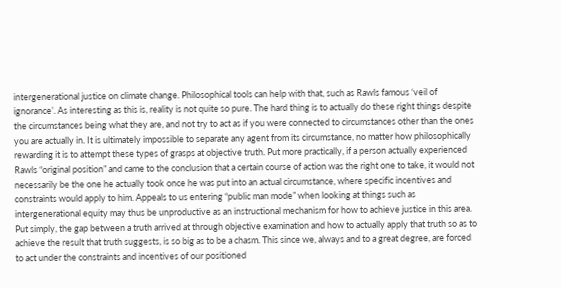intergenerational justice on climate change. Philosophical tools can help with that, such as Rawls famous ‘veil of ignorance’. As interesting as this is, reality is not quite so pure. The hard thing is to actually do these right things despite the circumstances being what they are, and not try to act as if you were connected to circumstances other than the ones you are actually in. It is ultimately impossible to separate any agent from its circumstance, no matter how philosophically rewarding it is to attempt these types of grasps at objective truth. Put more practically, if a person actually experienced Rawls “original position” and came to the conclusion that a certain course of action was the right one to take, it would not necessarily be the one he actually took once he was put into an actual circumstance, where specific incentives and constraints would apply to him. Appeals to us entering “public man mode” when looking at things such as intergenerational equity may thus be unproductive as an instructional mechanism for how to achieve justice in this area. Put simply, the gap between a truth arrived at through objective examination and how to actually apply that truth so as to achieve the result that truth suggests, is so big as to be a chasm. This since we, always and to a great degree, are forced to act under the constraints and incentives of our positioned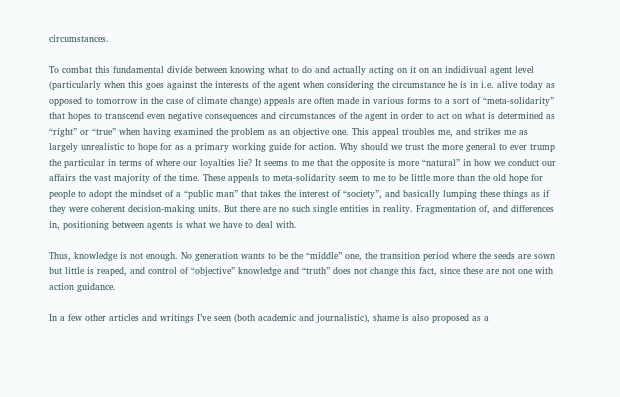circumstances.

To combat this fundamental divide between knowing what to do and actually acting on it on an indidivual agent level (particularly when this goes against the interests of the agent when considering the circumstance he is in i.e. alive today as opposed to tomorrow in the case of climate change) appeals are often made in various forms to a sort of “meta-solidarity” that hopes to transcend even negative consequences and circumstances of the agent in order to act on what is determined as “right” or “true” when having examined the problem as an objective one. This appeal troubles me, and strikes me as largely unrealistic to hope for as a primary working guide for action. Why should we trust the more general to ever trump the particular in terms of where our loyalties lie? It seems to me that the opposite is more “natural” in how we conduct our affairs the vast majority of the time. These appeals to meta-solidarity seem to me to be little more than the old hope for people to adopt the mindset of a “public man” that takes the interest of “society”, and basically lumping these things as if they were coherent decision-making units. But there are no such single entities in reality. Fragmentation of, and differences in, positioning between agents is what we have to deal with.

Thus, knowledge is not enough. No generation wants to be the “middle” one, the transition period where the seeds are sown but little is reaped, and control of “objective” knowledge and “truth” does not change this fact, since these are not one with action guidance.

In a few other articles and writings I’ve seen (both academic and journalistic), shame is also proposed as a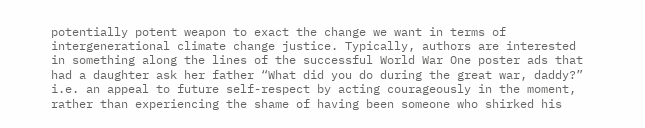potentially potent weapon to exact the change we want in terms of intergenerational climate change justice. Typically, authors are interested in something along the lines of the successful World War One poster ads that had a daughter ask her father “What did you do during the great war, daddy?” i.e. an appeal to future self-respect by acting courageously in the moment, rather than experiencing the shame of having been someone who shirked his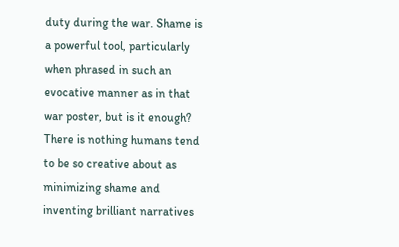duty during the war. Shame is a powerful tool, particularly when phrased in such an evocative manner as in that war poster, but is it enough? There is nothing humans tend to be so creative about as minimizing shame and inventing brilliant narratives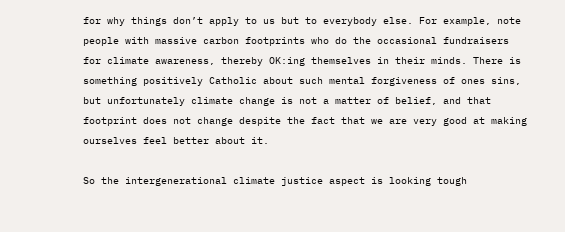for why things don’t apply to us but to everybody else. For example, note people with massive carbon footprints who do the occasional fundraisers for climate awareness, thereby OK:ing themselves in their minds. There is something positively Catholic about such mental forgiveness of ones sins, but unfortunately climate change is not a matter of belief, and that footprint does not change despite the fact that we are very good at making ourselves feel better about it.

So the intergenerational climate justice aspect is looking tough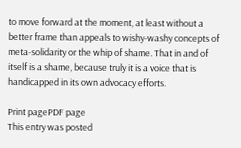to move forward at the moment, at least without a better frame than appeals to wishy-washy concepts of meta-solidarity or the whip of shame. That in and of itself is a shame, because truly it is a voice that is handicapped in its own advocacy efforts.

Print pagePDF page
This entry was posted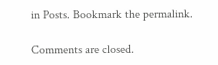in Posts. Bookmark the permalink.

Comments are closed.